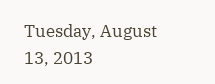Tuesday, August 13, 2013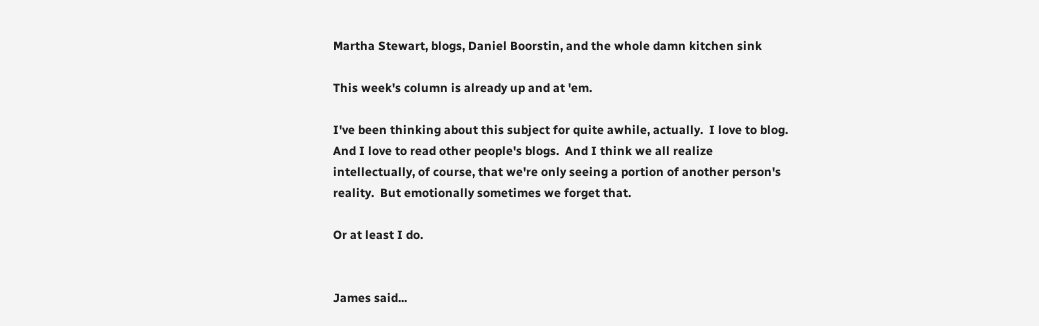Martha Stewart, blogs, Daniel Boorstin, and the whole damn kitchen sink

This week's column is already up and at 'em.

I've been thinking about this subject for quite awhile, actually.  I love to blog.  And I love to read other people's blogs.  And I think we all realize intellectually, of course, that we're only seeing a portion of another person's reality.  But emotionally sometimes we forget that.

Or at least I do.


James said...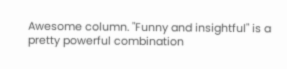Awesome column. "Funny and insightful" is a pretty powerful combination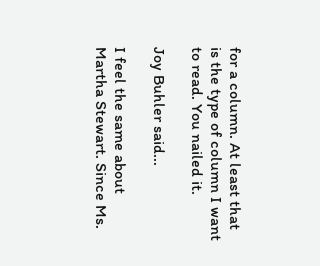for a column. At least that is the type of column I want to read. You nailed it.

Joy Buhler said...

I feel the same about Martha Stewart. Since Ms.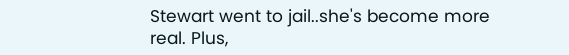Stewart went to jail..she's become more real. Plus,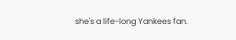she's a life-long Yankees fan.